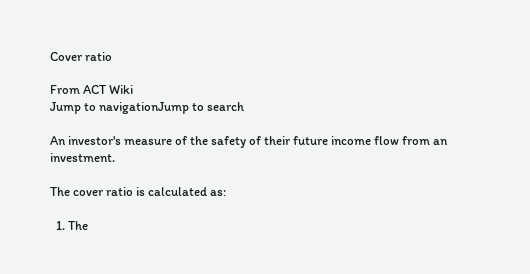Cover ratio

From ACT Wiki
Jump to navigationJump to search

An investor's measure of the safety of their future income flow from an investment.

The cover ratio is calculated as:

  1. The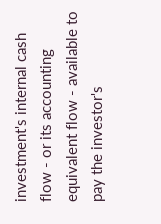investment's internal cash flow - or its accounting equivalent flow - available to pay the investor's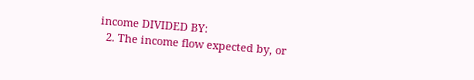income DIVIDED BY:
  2. The income flow expected by, or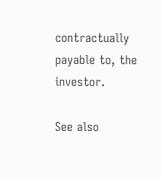contractually payable to, the investor.

See also